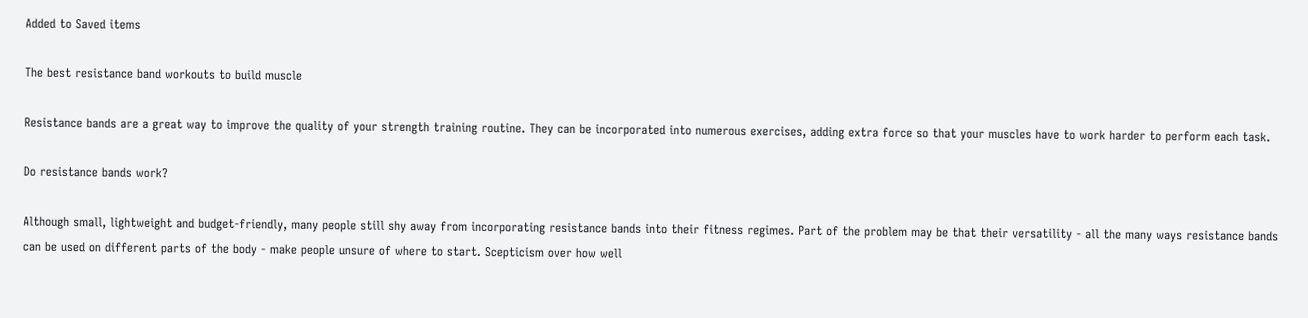Added to Saved items

The best resistance band workouts to build muscle

Resistance bands are a great way to improve the quality of your strength training routine. They can be incorporated into numerous exercises, adding extra force so that your muscles have to work harder to perform each task.

Do resistance bands work?

Although small, lightweight and budget-friendly, many people still shy away from incorporating resistance bands into their fitness regimes. Part of the problem may be that their versatility - all the many ways resistance bands can be used on different parts of the body - make people unsure of where to start. Scepticism over how well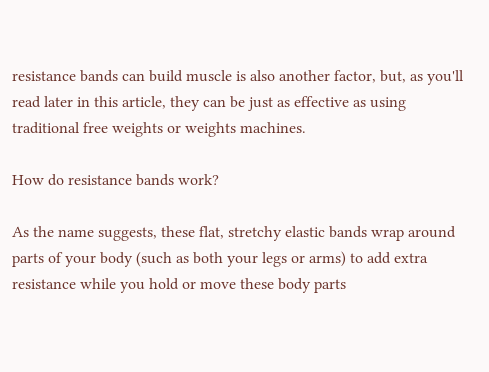resistance bands can build muscle is also another factor, but, as you'll read later in this article, they can be just as effective as using traditional free weights or weights machines.

How do resistance bands work?

As the name suggests, these flat, stretchy elastic bands wrap around parts of your body (such as both your legs or arms) to add extra resistance while you hold or move these body parts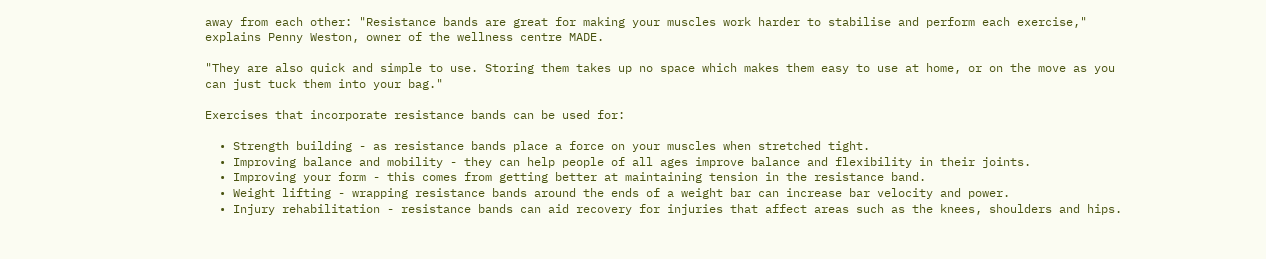away from each other: "Resistance bands are great for making your muscles work harder to stabilise and perform each exercise," explains Penny Weston, owner of the wellness centre MADE.

"They are also quick and simple to use. Storing them takes up no space which makes them easy to use at home, or on the move as you can just tuck them into your bag."

Exercises that incorporate resistance bands can be used for:

  • Strength building - as resistance bands place a force on your muscles when stretched tight.
  • Improving balance and mobility - they can help people of all ages improve balance and flexibility in their joints.
  • Improving your form - this comes from getting better at maintaining tension in the resistance band.
  • Weight lifting - wrapping resistance bands around the ends of a weight bar can increase bar velocity and power.
  • Injury rehabilitation - resistance bands can aid recovery for injuries that affect areas such as the knees, shoulders and hips.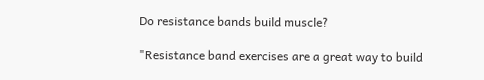Do resistance bands build muscle?

"Resistance band exercises are a great way to build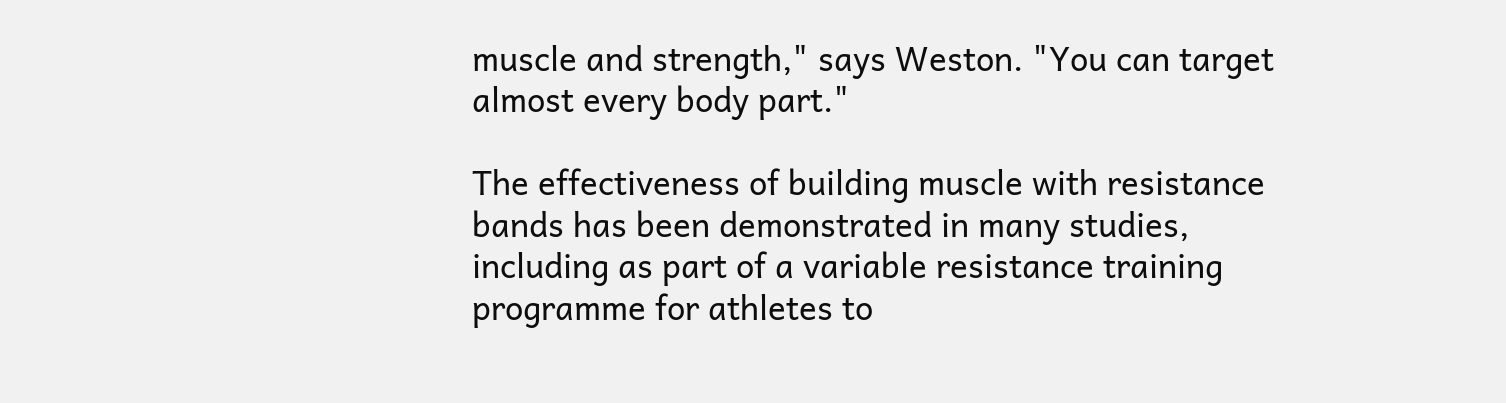muscle and strength," says Weston. "You can target almost every body part."

The effectiveness of building muscle with resistance bands has been demonstrated in many studies, including as part of a variable resistance training programme for athletes to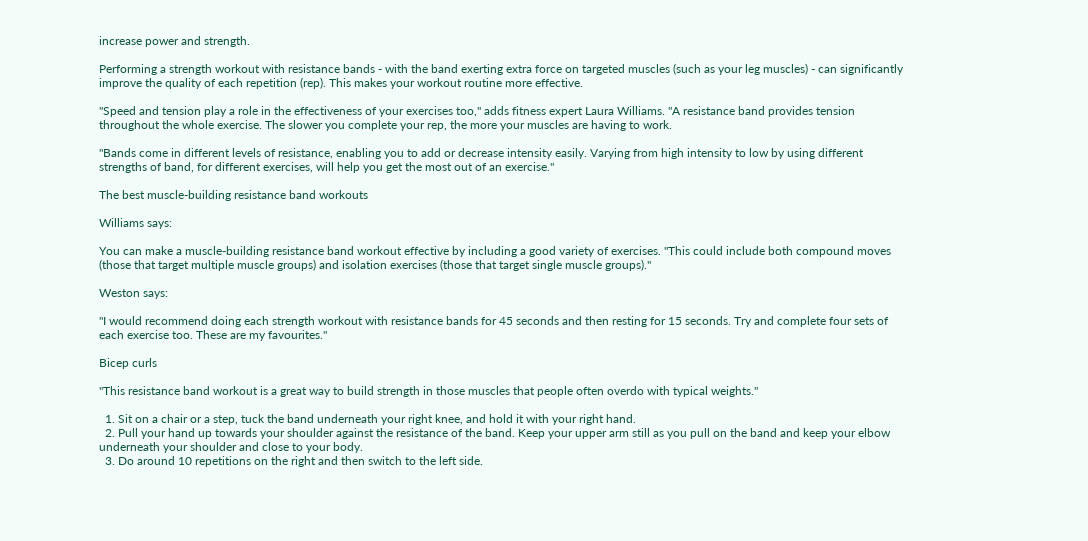increase power and strength.

Performing a strength workout with resistance bands - with the band exerting extra force on targeted muscles (such as your leg muscles) - can significantly improve the quality of each repetition (rep). This makes your workout routine more effective.

"Speed and tension play a role in the effectiveness of your exercises too," adds fitness expert Laura Williams. "A resistance band provides tension throughout the whole exercise. The slower you complete your rep, the more your muscles are having to work.

"Bands come in different levels of resistance, enabling you to add or decrease intensity easily. Varying from high intensity to low by using different strengths of band, for different exercises, will help you get the most out of an exercise."

The best muscle-building resistance band workouts

Williams says:

You can make a muscle-building resistance band workout effective by including a good variety of exercises. "This could include both compound moves (those that target multiple muscle groups) and isolation exercises (those that target single muscle groups)."

Weston says:

"I would recommend doing each strength workout with resistance bands for 45 seconds and then resting for 15 seconds. Try and complete four sets of each exercise too. These are my favourites."

Bicep curls

"This resistance band workout is a great way to build strength in those muscles that people often overdo with typical weights."

  1. Sit on a chair or a step, tuck the band underneath your right knee, and hold it with your right hand.
  2. Pull your hand up towards your shoulder against the resistance of the band. Keep your upper arm still as you pull on the band and keep your elbow underneath your shoulder and close to your body.
  3. Do around 10 repetitions on the right and then switch to the left side.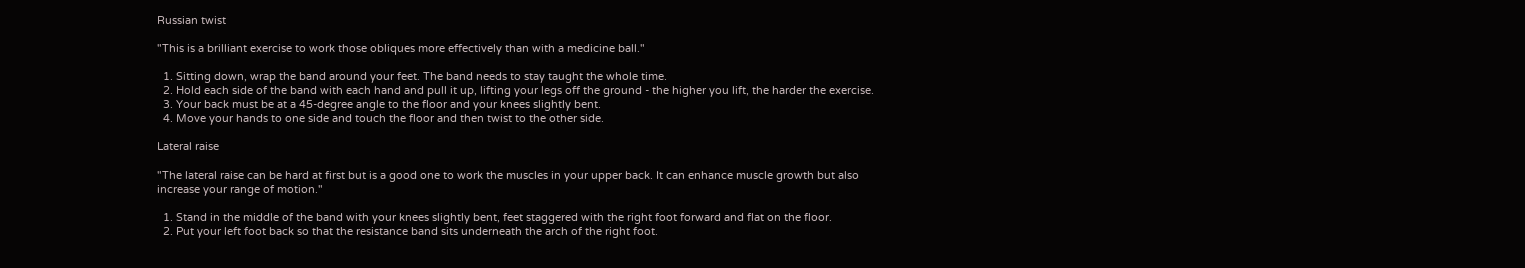Russian twist

"This is a brilliant exercise to work those obliques more effectively than with a medicine ball."

  1. Sitting down, wrap the band around your feet. The band needs to stay taught the whole time.
  2. Hold each side of the band with each hand and pull it up, lifting your legs off the ground - the higher you lift, the harder the exercise.
  3. Your back must be at a 45-degree angle to the floor and your knees slightly bent.
  4. Move your hands to one side and touch the floor and then twist to the other side.

Lateral raise

"The lateral raise can be hard at first but is a good one to work the muscles in your upper back. It can enhance muscle growth but also increase your range of motion."

  1. Stand in the middle of the band with your knees slightly bent, feet staggered with the right foot forward and flat on the floor.
  2. Put your left foot back so that the resistance band sits underneath the arch of the right foot.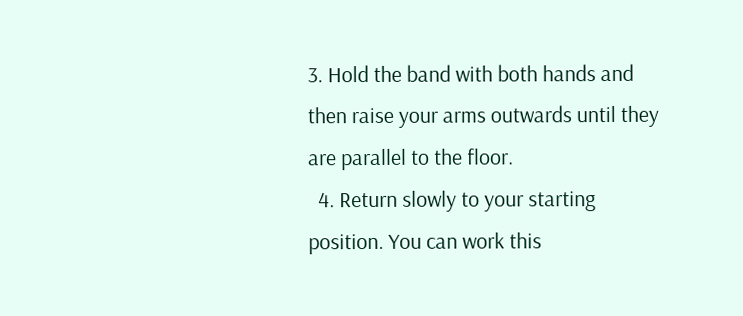3. Hold the band with both hands and then raise your arms outwards until they are parallel to the floor.
  4. Return slowly to your starting position. You can work this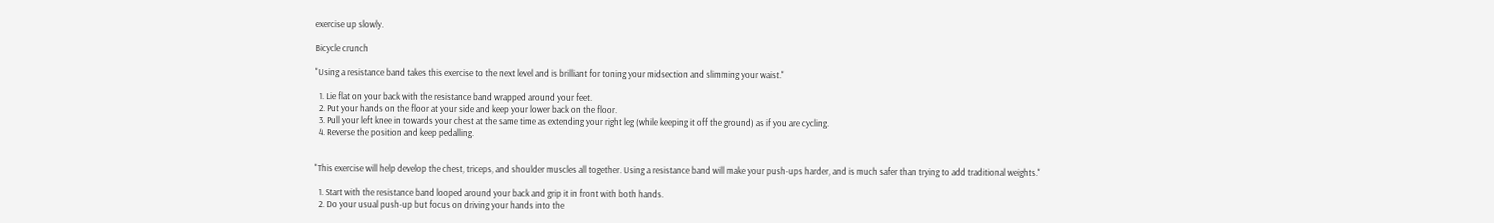exercise up slowly.

Bicycle crunch

"Using a resistance band takes this exercise to the next level and is brilliant for toning your midsection and slimming your waist."

  1. Lie flat on your back with the resistance band wrapped around your feet.
  2. Put your hands on the floor at your side and keep your lower back on the floor.
  3. Pull your left knee in towards your chest at the same time as extending your right leg (while keeping it off the ground) as if you are cycling.
  4. Reverse the position and keep pedalling.


"This exercise will help develop the chest, triceps, and shoulder muscles all together. Using a resistance band will make your push-ups harder, and is much safer than trying to add traditional weights."

  1. Start with the resistance band looped around your back and grip it in front with both hands.
  2. Do your usual push-up but focus on driving your hands into the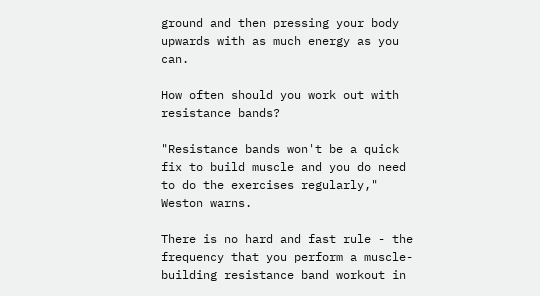ground and then pressing your body upwards with as much energy as you can.

How often should you work out with resistance bands?

"Resistance bands won't be a quick fix to build muscle and you do need to do the exercises regularly," Weston warns.

There is no hard and fast rule - the frequency that you perform a muscle-building resistance band workout in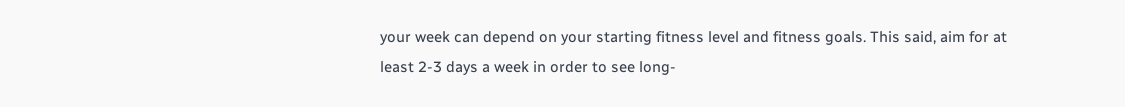your week can depend on your starting fitness level and fitness goals. This said, aim for at least 2-3 days a week in order to see long-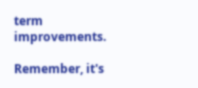term improvements.

Remember, it's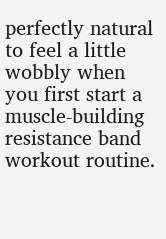perfectly natural to feel a little wobbly when you first start a muscle-building resistance band workout routine.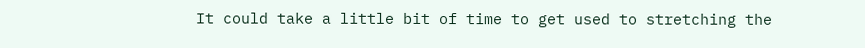It could take a little bit of time to get used to stretching the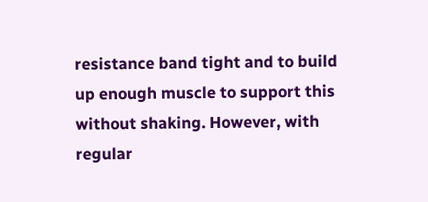resistance band tight and to build up enough muscle to support this without shaking. However, with regular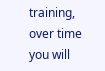training, over time you will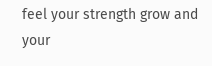feel your strength grow and your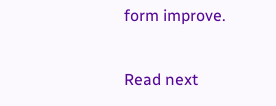form improve.

Read next